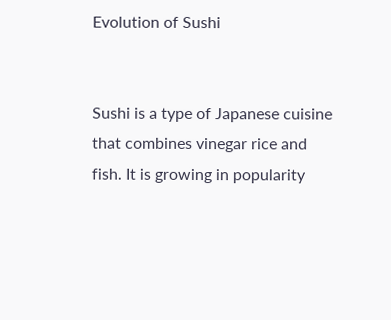Evolution of Sushi


Sushi is a type of Japanese cuisine that combines vinegar rice and fish. It is growing in popularity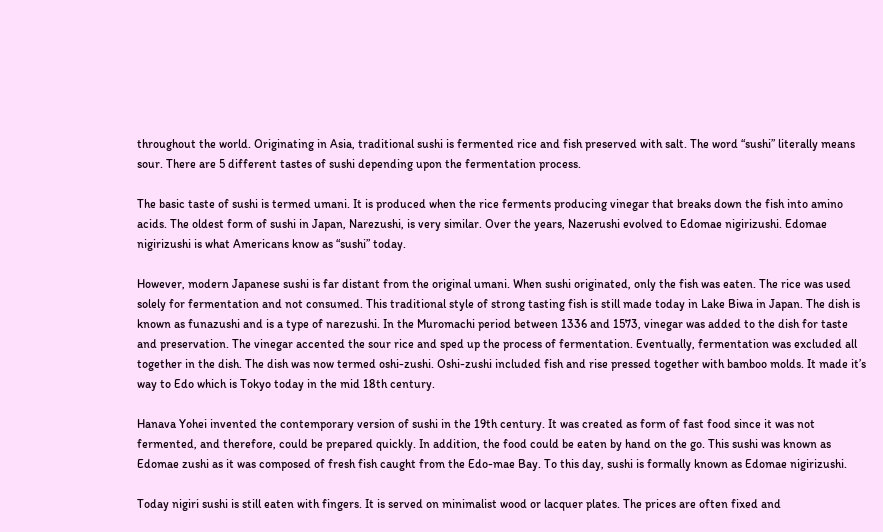throughout the world. Originating in Asia, traditional sushi is fermented rice and fish preserved with salt. The word “sushi” literally means sour. There are 5 different tastes of sushi depending upon the fermentation process.

The basic taste of sushi is termed umani. It is produced when the rice ferments producing vinegar that breaks down the fish into amino acids. The oldest form of sushi in Japan, Narezushi, is very similar. Over the years, Nazerushi evolved to Edomae nigirizushi. Edomae nigirizushi is what Americans know as “sushi” today.

However, modern Japanese sushi is far distant from the original umani. When sushi originated, only the fish was eaten. The rice was used solely for fermentation and not consumed. This traditional style of strong tasting fish is still made today in Lake Biwa in Japan. The dish is known as funazushi and is a type of narezushi. In the Muromachi period between 1336 and 1573, vinegar was added to the dish for taste and preservation. The vinegar accented the sour rice and sped up the process of fermentation. Eventually, fermentation was excluded all together in the dish. The dish was now termed oshi-zushi. Oshi-zushi included fish and rise pressed together with bamboo molds. It made it’s way to Edo which is Tokyo today in the mid 18th century.

Hanava Yohei invented the contemporary version of sushi in the 19th century. It was created as form of fast food since it was not fermented, and therefore, could be prepared quickly. In addition, the food could be eaten by hand on the go. This sushi was known as Edomae zushi as it was composed of fresh fish caught from the Edo-mae Bay. To this day, sushi is formally known as Edomae nigirizushi.

Today nigiri sushi is still eaten with fingers. It is served on minimalist wood or lacquer plates. The prices are often fixed and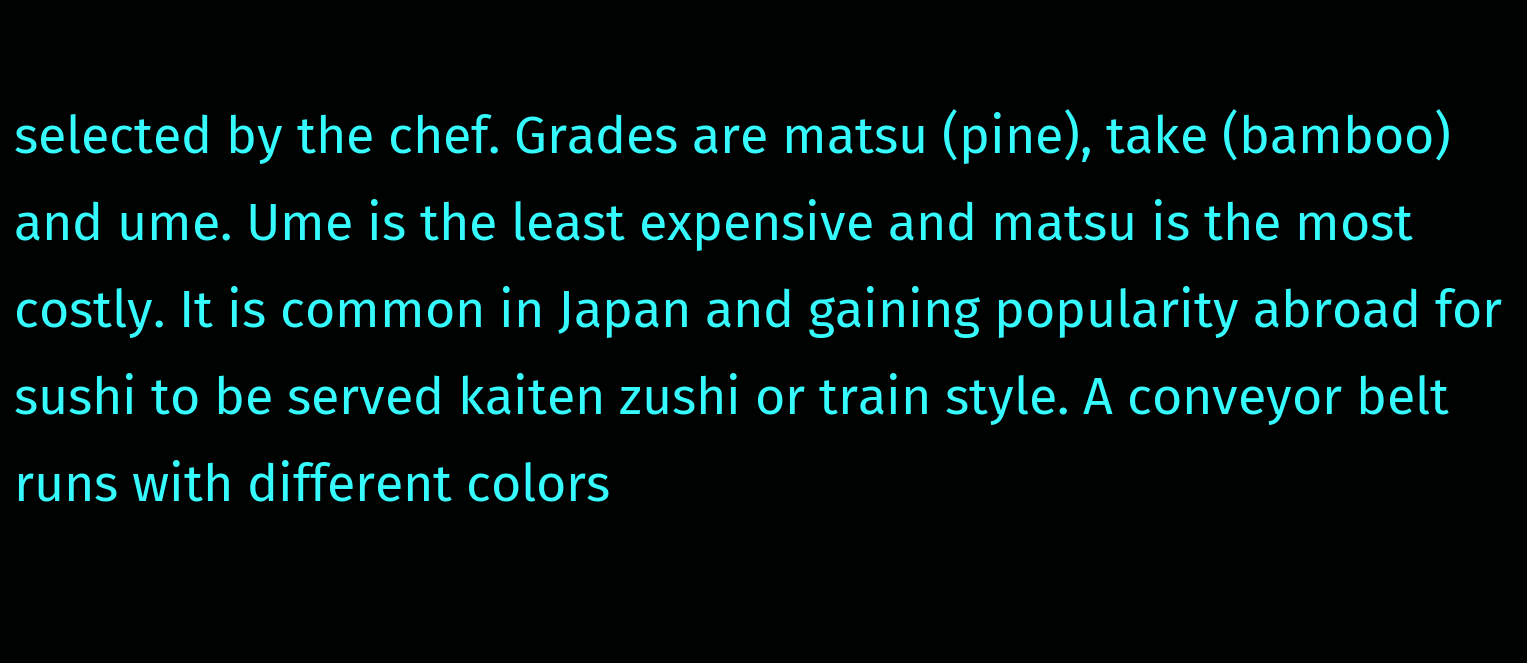selected by the chef. Grades are matsu (pine), take (bamboo) and ume. Ume is the least expensive and matsu is the most costly. It is common in Japan and gaining popularity abroad for sushi to be served kaiten zushi or train style. A conveyor belt runs with different colors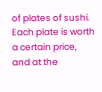of plates of sushi. Each plate is worth a certain price, and at the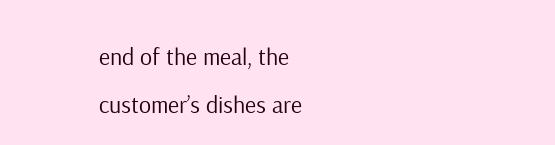end of the meal, the customer’s dishes are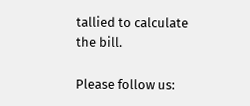tallied to calculate the bill.

Please follow us: